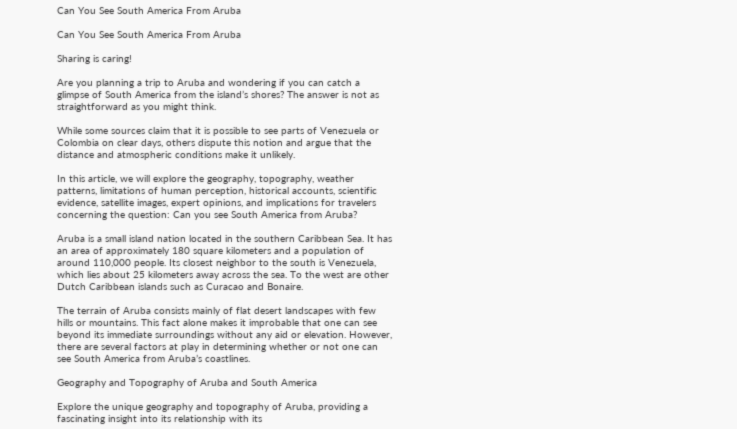Can You See South America From Aruba

Can You See South America From Aruba

Sharing is caring!

Are you planning a trip to Aruba and wondering if you can catch a glimpse of South America from the island’s shores? The answer is not as straightforward as you might think.

While some sources claim that it is possible to see parts of Venezuela or Colombia on clear days, others dispute this notion and argue that the distance and atmospheric conditions make it unlikely.

In this article, we will explore the geography, topography, weather patterns, limitations of human perception, historical accounts, scientific evidence, satellite images, expert opinions, and implications for travelers concerning the question: Can you see South America from Aruba?

Aruba is a small island nation located in the southern Caribbean Sea. It has an area of approximately 180 square kilometers and a population of around 110,000 people. Its closest neighbor to the south is Venezuela, which lies about 25 kilometers away across the sea. To the west are other Dutch Caribbean islands such as Curacao and Bonaire.

The terrain of Aruba consists mainly of flat desert landscapes with few hills or mountains. This fact alone makes it improbable that one can see beyond its immediate surroundings without any aid or elevation. However, there are several factors at play in determining whether or not one can see South America from Aruba’s coastlines.

Geography and Topography of Aruba and South America

Explore the unique geography and topography of Aruba, providing a fascinating insight into its relationship with its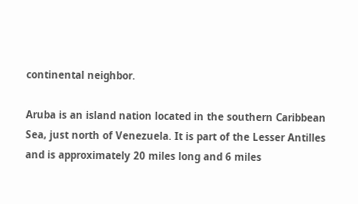continental neighbor.

Aruba is an island nation located in the southern Caribbean Sea, just north of Venezuela. It is part of the Lesser Antilles and is approximately 20 miles long and 6 miles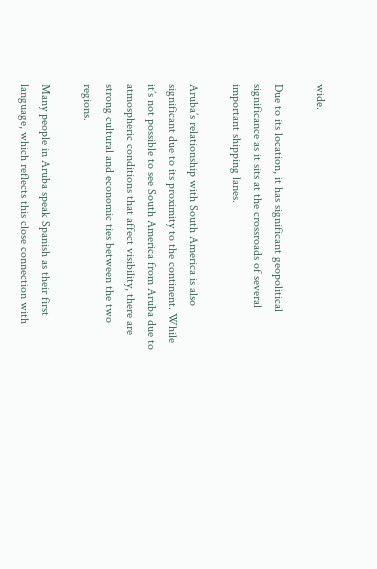wide.

Due to its location, it has significant geopolitical significance as it sits at the crossroads of several important shipping lanes.

Aruba’s relationship with South America is also significant due to its proximity to the continent. While it’s not possible to see South America from Aruba due to atmospheric conditions that affect visibility, there are strong cultural and economic ties between the two regions.

Many people in Aruba speak Spanish as their first language, which reflects this close connection with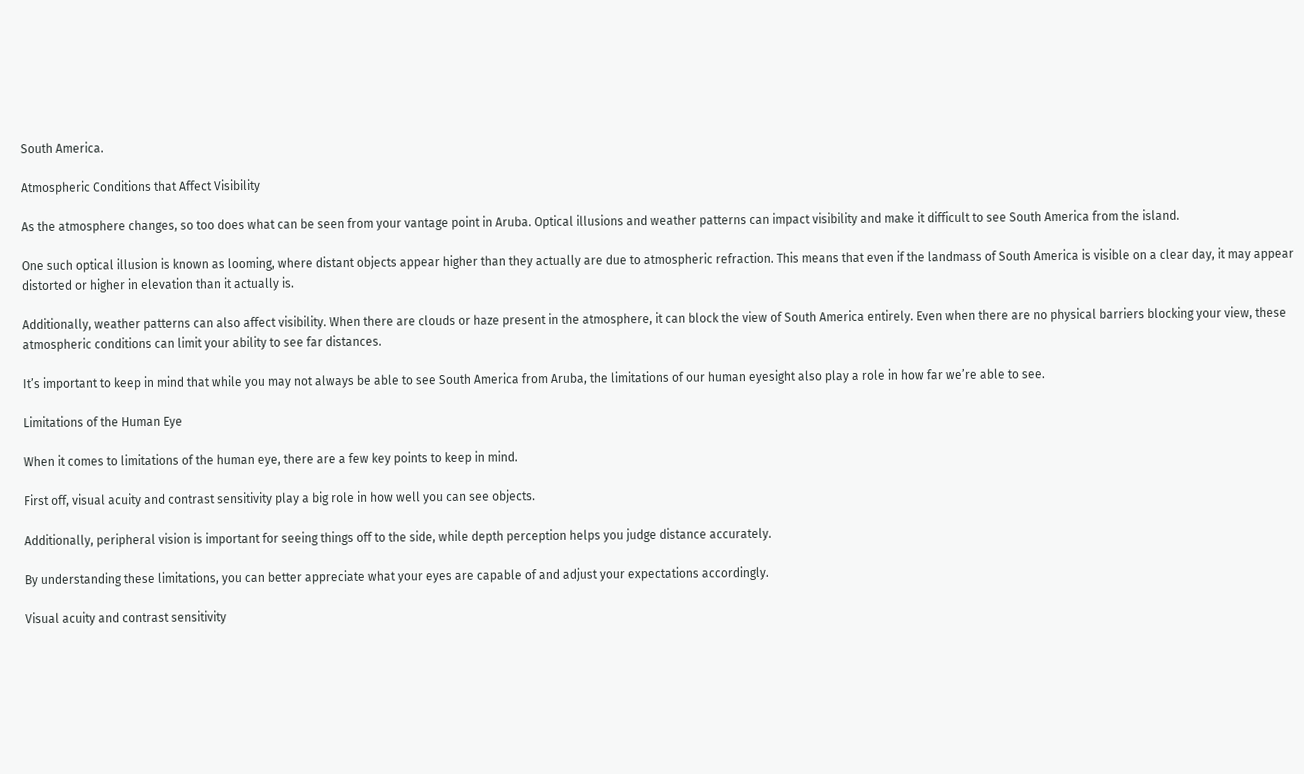South America.

Atmospheric Conditions that Affect Visibility

As the atmosphere changes, so too does what can be seen from your vantage point in Aruba. Optical illusions and weather patterns can impact visibility and make it difficult to see South America from the island.

One such optical illusion is known as looming, where distant objects appear higher than they actually are due to atmospheric refraction. This means that even if the landmass of South America is visible on a clear day, it may appear distorted or higher in elevation than it actually is.

Additionally, weather patterns can also affect visibility. When there are clouds or haze present in the atmosphere, it can block the view of South America entirely. Even when there are no physical barriers blocking your view, these atmospheric conditions can limit your ability to see far distances.

It’s important to keep in mind that while you may not always be able to see South America from Aruba, the limitations of our human eyesight also play a role in how far we’re able to see.

Limitations of the Human Eye

When it comes to limitations of the human eye, there are a few key points to keep in mind.

First off, visual acuity and contrast sensitivity play a big role in how well you can see objects.

Additionally, peripheral vision is important for seeing things off to the side, while depth perception helps you judge distance accurately.

By understanding these limitations, you can better appreciate what your eyes are capable of and adjust your expectations accordingly.

Visual acuity and contrast sensitivity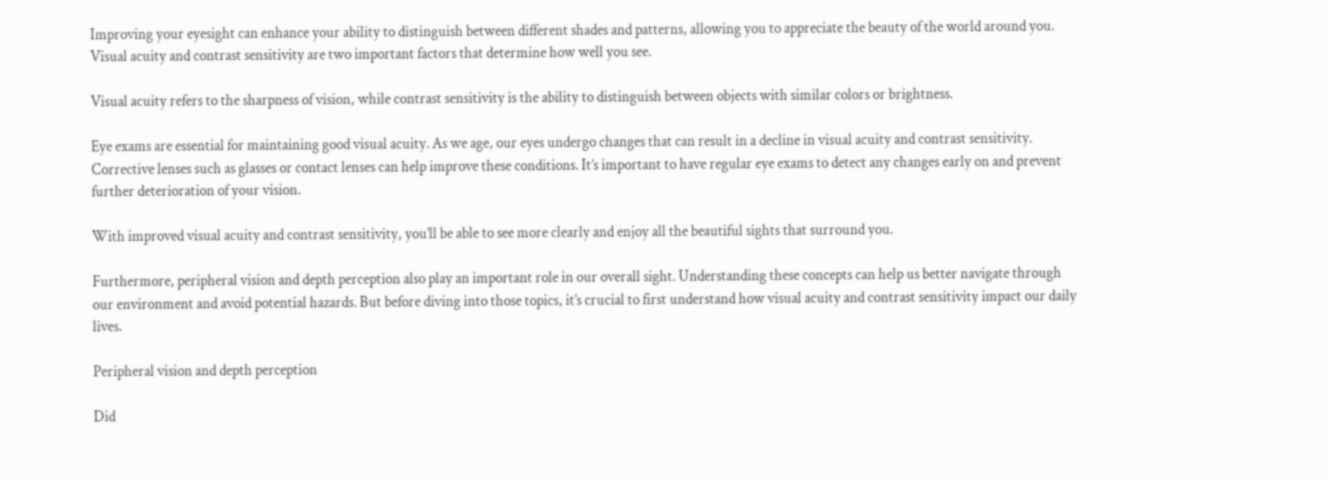Improving your eyesight can enhance your ability to distinguish between different shades and patterns, allowing you to appreciate the beauty of the world around you. Visual acuity and contrast sensitivity are two important factors that determine how well you see.

Visual acuity refers to the sharpness of vision, while contrast sensitivity is the ability to distinguish between objects with similar colors or brightness.

Eye exams are essential for maintaining good visual acuity. As we age, our eyes undergo changes that can result in a decline in visual acuity and contrast sensitivity. Corrective lenses such as glasses or contact lenses can help improve these conditions. It’s important to have regular eye exams to detect any changes early on and prevent further deterioration of your vision.

With improved visual acuity and contrast sensitivity, you’ll be able to see more clearly and enjoy all the beautiful sights that surround you.

Furthermore, peripheral vision and depth perception also play an important role in our overall sight. Understanding these concepts can help us better navigate through our environment and avoid potential hazards. But before diving into those topics, it’s crucial to first understand how visual acuity and contrast sensitivity impact our daily lives.

Peripheral vision and depth perception

Did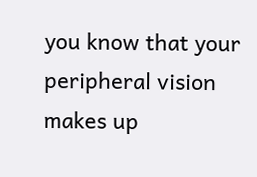you know that your peripheral vision makes up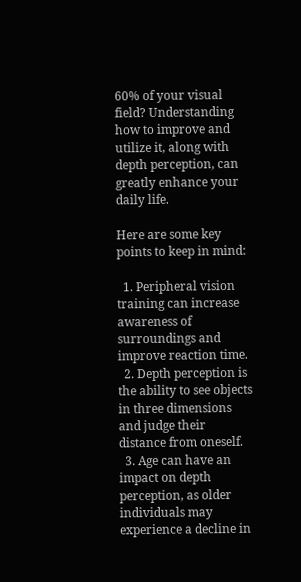60% of your visual field? Understanding how to improve and utilize it, along with depth perception, can greatly enhance your daily life.

Here are some key points to keep in mind:

  1. Peripheral vision training can increase awareness of surroundings and improve reaction time.
  2. Depth perception is the ability to see objects in three dimensions and judge their distance from oneself.
  3. Age can have an impact on depth perception, as older individuals may experience a decline in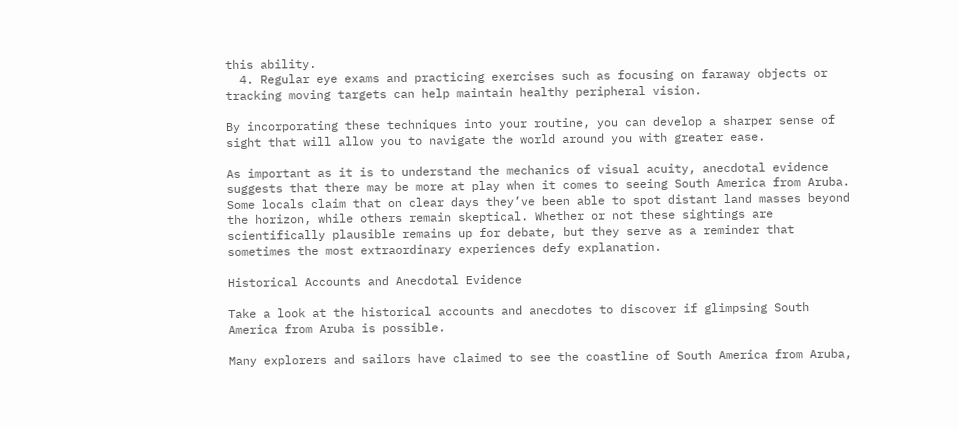this ability.
  4. Regular eye exams and practicing exercises such as focusing on faraway objects or tracking moving targets can help maintain healthy peripheral vision.

By incorporating these techniques into your routine, you can develop a sharper sense of sight that will allow you to navigate the world around you with greater ease.

As important as it is to understand the mechanics of visual acuity, anecdotal evidence suggests that there may be more at play when it comes to seeing South America from Aruba. Some locals claim that on clear days they’ve been able to spot distant land masses beyond the horizon, while others remain skeptical. Whether or not these sightings are scientifically plausible remains up for debate, but they serve as a reminder that sometimes the most extraordinary experiences defy explanation.

Historical Accounts and Anecdotal Evidence

Take a look at the historical accounts and anecdotes to discover if glimpsing South America from Aruba is possible.

Many explorers and sailors have claimed to see the coastline of South America from Aruba,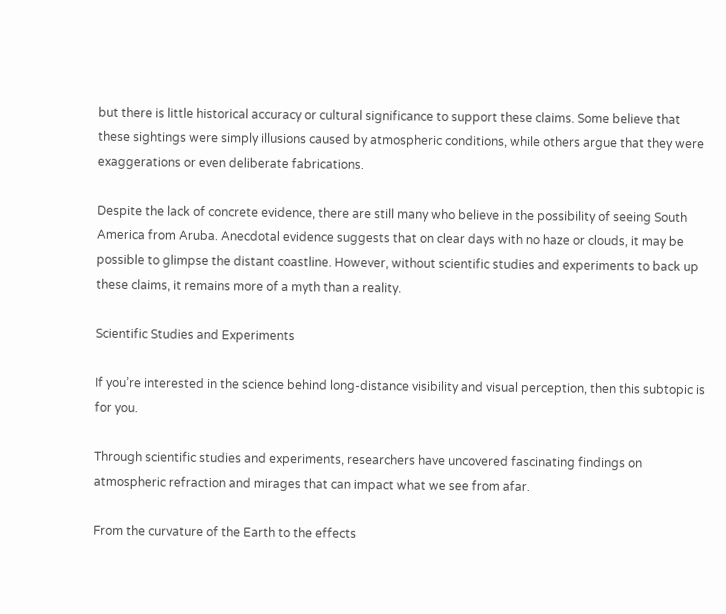but there is little historical accuracy or cultural significance to support these claims. Some believe that these sightings were simply illusions caused by atmospheric conditions, while others argue that they were exaggerations or even deliberate fabrications.

Despite the lack of concrete evidence, there are still many who believe in the possibility of seeing South America from Aruba. Anecdotal evidence suggests that on clear days with no haze or clouds, it may be possible to glimpse the distant coastline. However, without scientific studies and experiments to back up these claims, it remains more of a myth than a reality.

Scientific Studies and Experiments

If you’re interested in the science behind long-distance visibility and visual perception, then this subtopic is for you.

Through scientific studies and experiments, researchers have uncovered fascinating findings on atmospheric refraction and mirages that can impact what we see from afar.

From the curvature of the Earth to the effects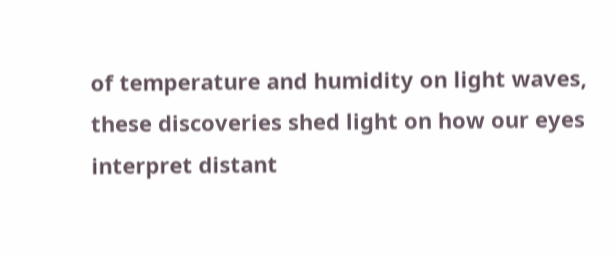of temperature and humidity on light waves, these discoveries shed light on how our eyes interpret distant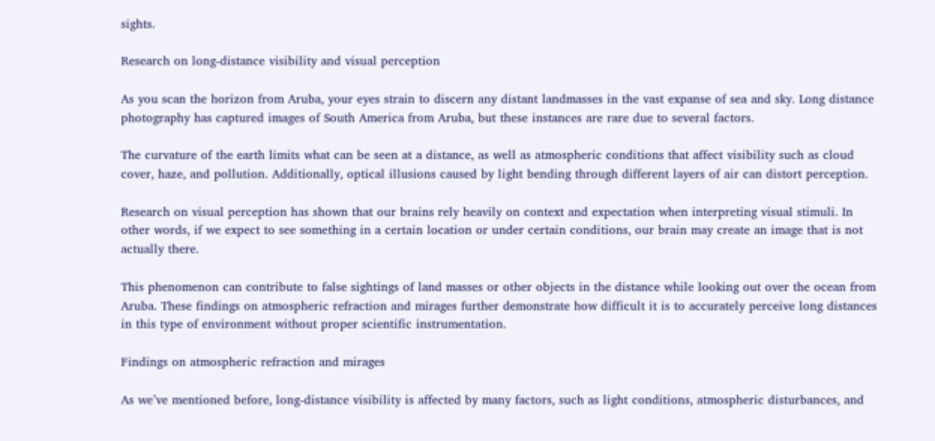sights.

Research on long-distance visibility and visual perception

As you scan the horizon from Aruba, your eyes strain to discern any distant landmasses in the vast expanse of sea and sky. Long distance photography has captured images of South America from Aruba, but these instances are rare due to several factors.

The curvature of the earth limits what can be seen at a distance, as well as atmospheric conditions that affect visibility such as cloud cover, haze, and pollution. Additionally, optical illusions caused by light bending through different layers of air can distort perception.

Research on visual perception has shown that our brains rely heavily on context and expectation when interpreting visual stimuli. In other words, if we expect to see something in a certain location or under certain conditions, our brain may create an image that is not actually there.

This phenomenon can contribute to false sightings of land masses or other objects in the distance while looking out over the ocean from Aruba. These findings on atmospheric refraction and mirages further demonstrate how difficult it is to accurately perceive long distances in this type of environment without proper scientific instrumentation.

Findings on atmospheric refraction and mirages

As we’ve mentioned before, long-distance visibility is affected by many factors, such as light conditions, atmospheric disturbances, and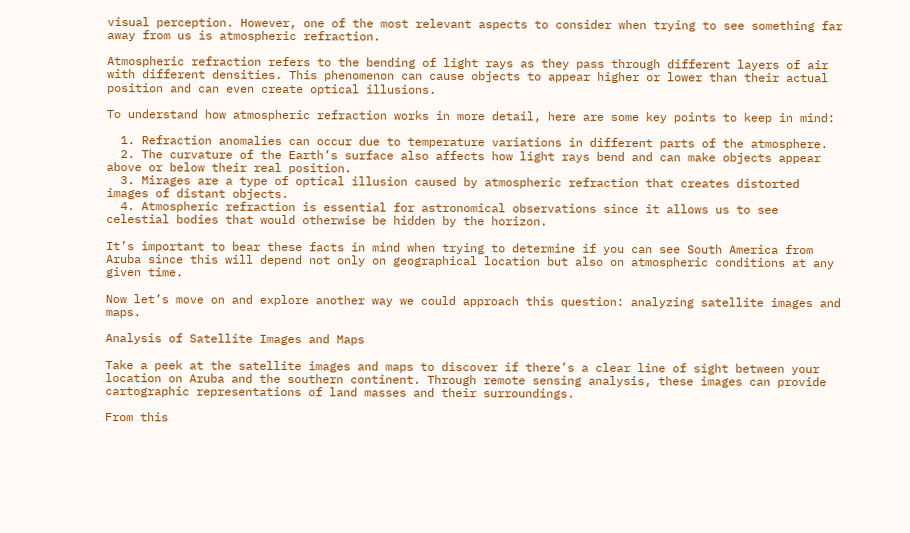visual perception. However, one of the most relevant aspects to consider when trying to see something far away from us is atmospheric refraction.

Atmospheric refraction refers to the bending of light rays as they pass through different layers of air with different densities. This phenomenon can cause objects to appear higher or lower than their actual position and can even create optical illusions.

To understand how atmospheric refraction works in more detail, here are some key points to keep in mind:

  1. Refraction anomalies can occur due to temperature variations in different parts of the atmosphere.
  2. The curvature of the Earth’s surface also affects how light rays bend and can make objects appear above or below their real position.
  3. Mirages are a type of optical illusion caused by atmospheric refraction that creates distorted images of distant objects.
  4. Atmospheric refraction is essential for astronomical observations since it allows us to see celestial bodies that would otherwise be hidden by the horizon.

It’s important to bear these facts in mind when trying to determine if you can see South America from Aruba since this will depend not only on geographical location but also on atmospheric conditions at any given time.

Now let’s move on and explore another way we could approach this question: analyzing satellite images and maps.

Analysis of Satellite Images and Maps

Take a peek at the satellite images and maps to discover if there’s a clear line of sight between your location on Aruba and the southern continent. Through remote sensing analysis, these images can provide cartographic representations of land masses and their surroundings.

From this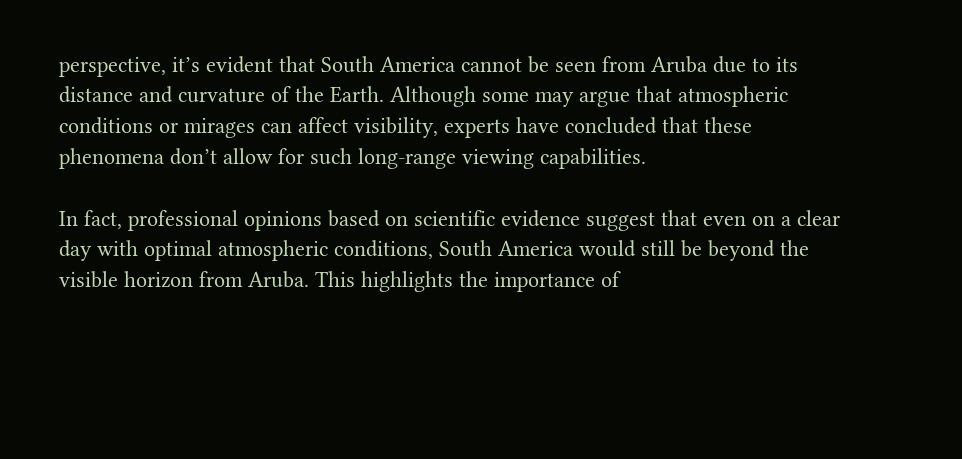perspective, it’s evident that South America cannot be seen from Aruba due to its distance and curvature of the Earth. Although some may argue that atmospheric conditions or mirages can affect visibility, experts have concluded that these phenomena don’t allow for such long-range viewing capabilities.

In fact, professional opinions based on scientific evidence suggest that even on a clear day with optimal atmospheric conditions, South America would still be beyond the visible horizon from Aruba. This highlights the importance of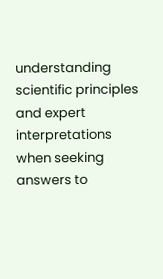understanding scientific principles and expert interpretations when seeking answers to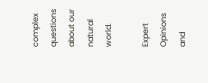complex questions about our natural world.

Expert Opinions and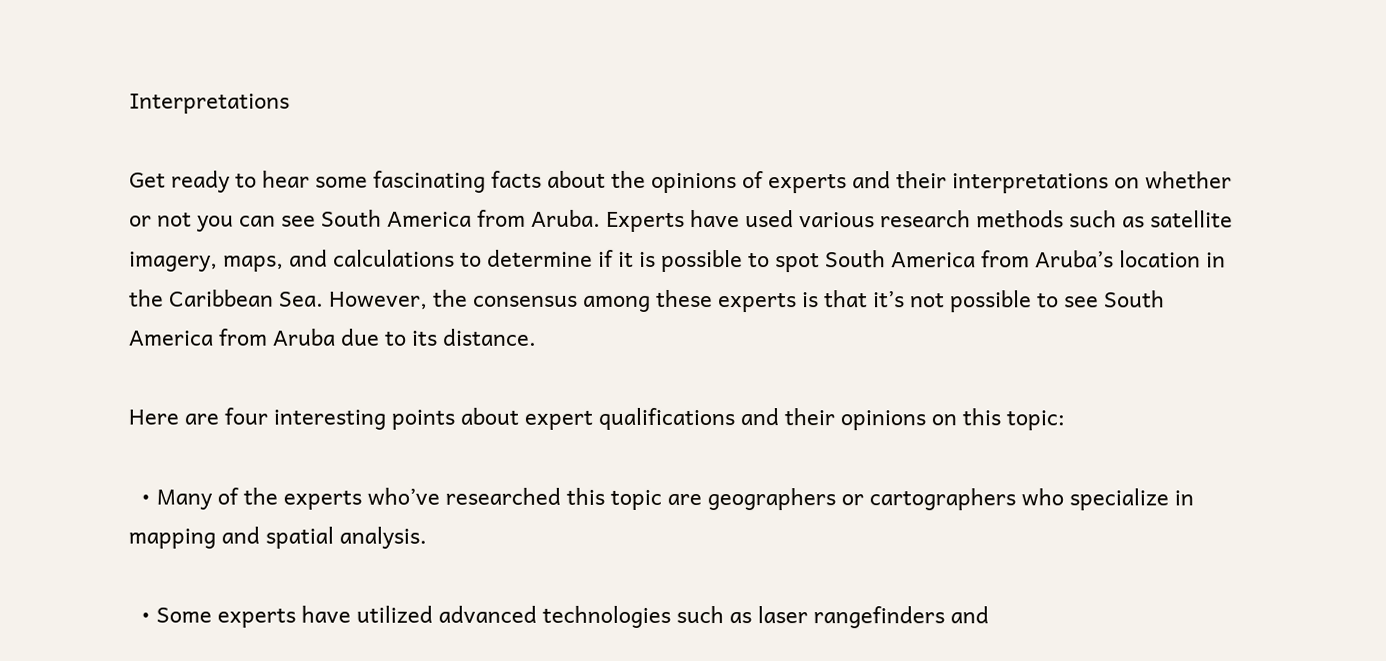Interpretations

Get ready to hear some fascinating facts about the opinions of experts and their interpretations on whether or not you can see South America from Aruba. Experts have used various research methods such as satellite imagery, maps, and calculations to determine if it is possible to spot South America from Aruba’s location in the Caribbean Sea. However, the consensus among these experts is that it’s not possible to see South America from Aruba due to its distance.

Here are four interesting points about expert qualifications and their opinions on this topic:

  • Many of the experts who’ve researched this topic are geographers or cartographers who specialize in mapping and spatial analysis.

  • Some experts have utilized advanced technologies such as laser rangefinders and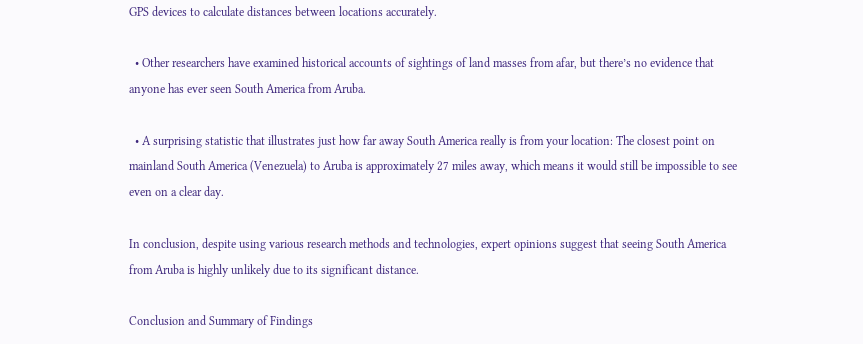GPS devices to calculate distances between locations accurately.

  • Other researchers have examined historical accounts of sightings of land masses from afar, but there’s no evidence that anyone has ever seen South America from Aruba.

  • A surprising statistic that illustrates just how far away South America really is from your location: The closest point on mainland South America (Venezuela) to Aruba is approximately 27 miles away, which means it would still be impossible to see even on a clear day.

In conclusion, despite using various research methods and technologies, expert opinions suggest that seeing South America from Aruba is highly unlikely due to its significant distance.

Conclusion and Summary of Findings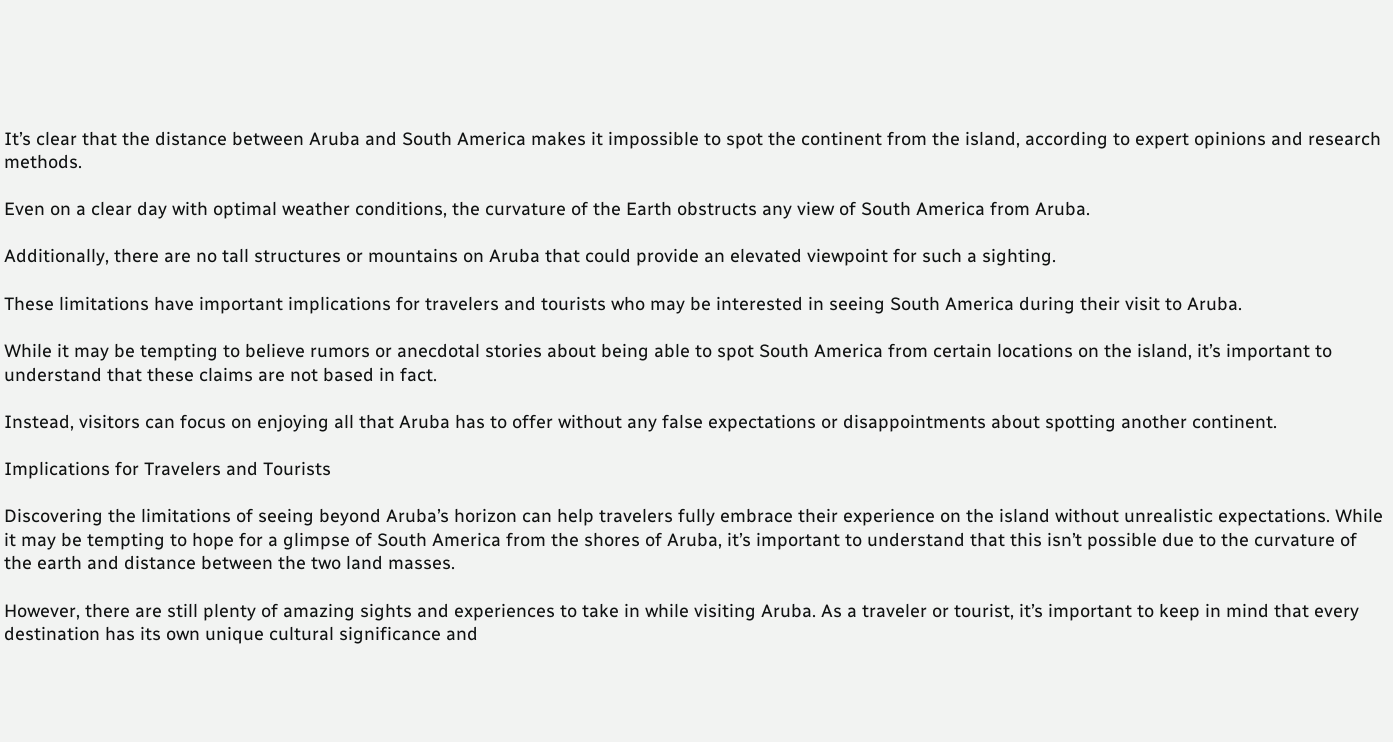It’s clear that the distance between Aruba and South America makes it impossible to spot the continent from the island, according to expert opinions and research methods.

Even on a clear day with optimal weather conditions, the curvature of the Earth obstructs any view of South America from Aruba.

Additionally, there are no tall structures or mountains on Aruba that could provide an elevated viewpoint for such a sighting.

These limitations have important implications for travelers and tourists who may be interested in seeing South America during their visit to Aruba.

While it may be tempting to believe rumors or anecdotal stories about being able to spot South America from certain locations on the island, it’s important to understand that these claims are not based in fact.

Instead, visitors can focus on enjoying all that Aruba has to offer without any false expectations or disappointments about spotting another continent.

Implications for Travelers and Tourists

Discovering the limitations of seeing beyond Aruba’s horizon can help travelers fully embrace their experience on the island without unrealistic expectations. While it may be tempting to hope for a glimpse of South America from the shores of Aruba, it’s important to understand that this isn’t possible due to the curvature of the earth and distance between the two land masses.

However, there are still plenty of amazing sights and experiences to take in while visiting Aruba. As a traveler or tourist, it’s important to keep in mind that every destination has its own unique cultural significance and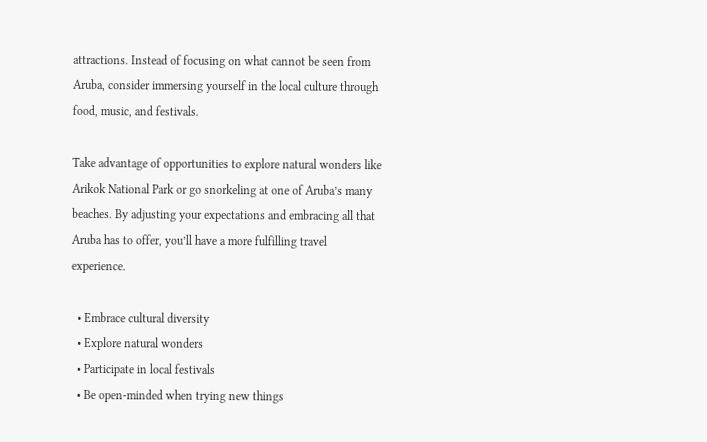attractions. Instead of focusing on what cannot be seen from Aruba, consider immersing yourself in the local culture through food, music, and festivals.

Take advantage of opportunities to explore natural wonders like Arikok National Park or go snorkeling at one of Aruba’s many beaches. By adjusting your expectations and embracing all that Aruba has to offer, you’ll have a more fulfilling travel experience.

  • Embrace cultural diversity
  • Explore natural wonders
  • Participate in local festivals
  • Be open-minded when trying new things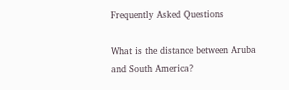Frequently Asked Questions

What is the distance between Aruba and South America?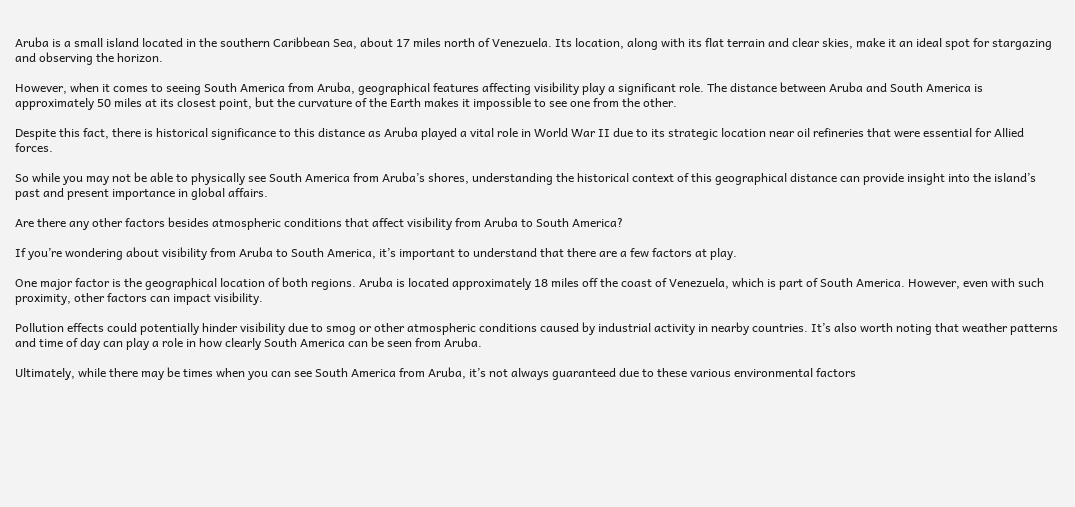Aruba is a small island located in the southern Caribbean Sea, about 17 miles north of Venezuela. Its location, along with its flat terrain and clear skies, make it an ideal spot for stargazing and observing the horizon.

However, when it comes to seeing South America from Aruba, geographical features affecting visibility play a significant role. The distance between Aruba and South America is approximately 50 miles at its closest point, but the curvature of the Earth makes it impossible to see one from the other.

Despite this fact, there is historical significance to this distance as Aruba played a vital role in World War II due to its strategic location near oil refineries that were essential for Allied forces.

So while you may not be able to physically see South America from Aruba’s shores, understanding the historical context of this geographical distance can provide insight into the island’s past and present importance in global affairs.

Are there any other factors besides atmospheric conditions that affect visibility from Aruba to South America?

If you’re wondering about visibility from Aruba to South America, it’s important to understand that there are a few factors at play.

One major factor is the geographical location of both regions. Aruba is located approximately 18 miles off the coast of Venezuela, which is part of South America. However, even with such proximity, other factors can impact visibility.

Pollution effects could potentially hinder visibility due to smog or other atmospheric conditions caused by industrial activity in nearby countries. It’s also worth noting that weather patterns and time of day can play a role in how clearly South America can be seen from Aruba.

Ultimately, while there may be times when you can see South America from Aruba, it’s not always guaranteed due to these various environmental factors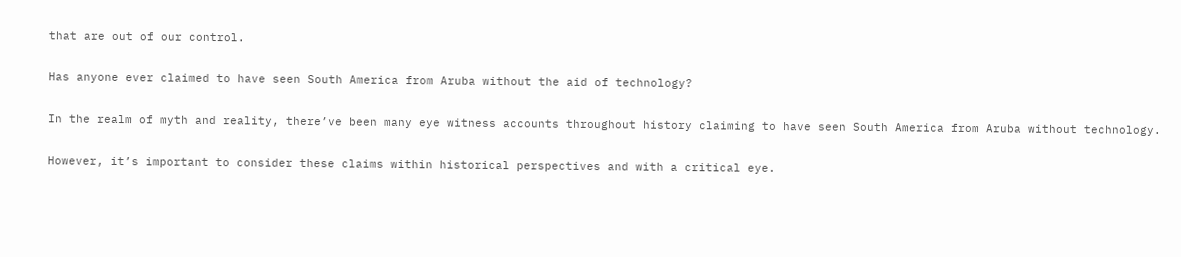that are out of our control.

Has anyone ever claimed to have seen South America from Aruba without the aid of technology?

In the realm of myth and reality, there’ve been many eye witness accounts throughout history claiming to have seen South America from Aruba without technology.

However, it’s important to consider these claims within historical perspectives and with a critical eye.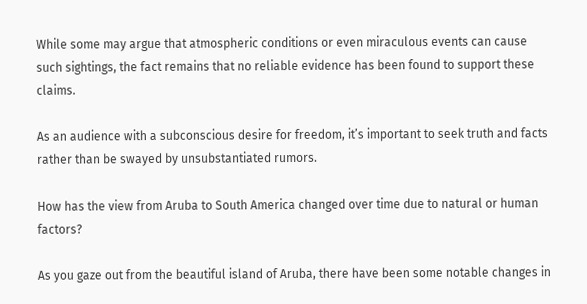While some may argue that atmospheric conditions or even miraculous events can cause such sightings, the fact remains that no reliable evidence has been found to support these claims.

As an audience with a subconscious desire for freedom, it’s important to seek truth and facts rather than be swayed by unsubstantiated rumors.

How has the view from Aruba to South America changed over time due to natural or human factors?

As you gaze out from the beautiful island of Aruba, there have been some notable changes in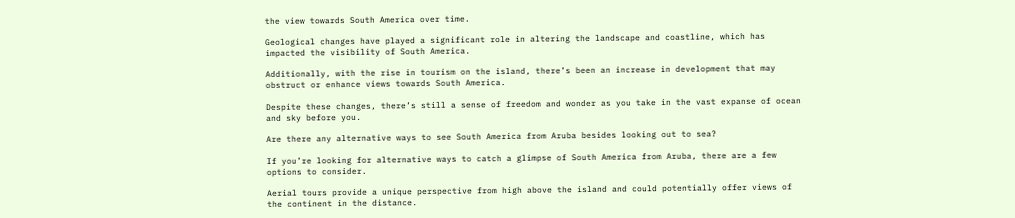the view towards South America over time.

Geological changes have played a significant role in altering the landscape and coastline, which has impacted the visibility of South America.

Additionally, with the rise in tourism on the island, there’s been an increase in development that may obstruct or enhance views towards South America.

Despite these changes, there’s still a sense of freedom and wonder as you take in the vast expanse of ocean and sky before you.

Are there any alternative ways to see South America from Aruba besides looking out to sea?

If you’re looking for alternative ways to catch a glimpse of South America from Aruba, there are a few options to consider.

Aerial tours provide a unique perspective from high above the island and could potentially offer views of the continent in the distance.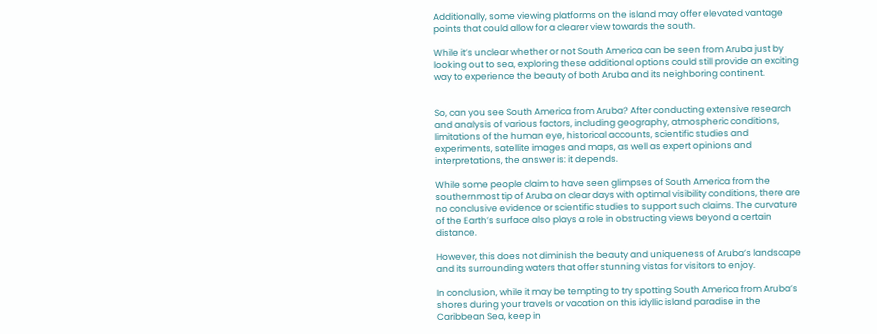Additionally, some viewing platforms on the island may offer elevated vantage points that could allow for a clearer view towards the south.

While it’s unclear whether or not South America can be seen from Aruba just by looking out to sea, exploring these additional options could still provide an exciting way to experience the beauty of both Aruba and its neighboring continent.


So, can you see South America from Aruba? After conducting extensive research and analysis of various factors, including geography, atmospheric conditions, limitations of the human eye, historical accounts, scientific studies and experiments, satellite images and maps, as well as expert opinions and interpretations, the answer is: it depends.

While some people claim to have seen glimpses of South America from the southernmost tip of Aruba on clear days with optimal visibility conditions, there are no conclusive evidence or scientific studies to support such claims. The curvature of the Earth’s surface also plays a role in obstructing views beyond a certain distance.

However, this does not diminish the beauty and uniqueness of Aruba’s landscape and its surrounding waters that offer stunning vistas for visitors to enjoy.

In conclusion, while it may be tempting to try spotting South America from Aruba’s shores during your travels or vacation on this idyllic island paradise in the Caribbean Sea, keep in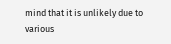mind that it is unlikely due to various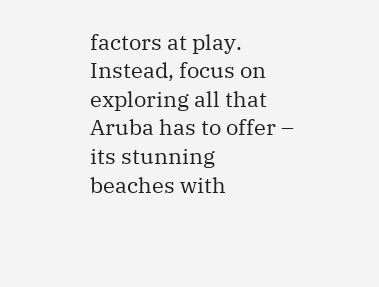factors at play. Instead, focus on exploring all that Aruba has to offer – its stunning beaches with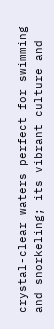crystal-clear waters perfect for swimming and snorkeling; its vibrant culture and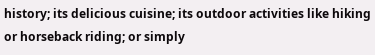history; its delicious cuisine; its outdoor activities like hiking or horseback riding; or simply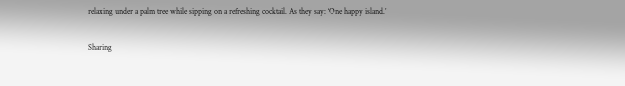relaxing under a palm tree while sipping on a refreshing cocktail. As they say: ‘One happy island.’

Sharing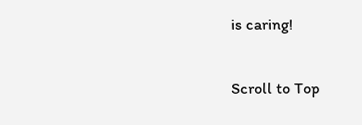is caring!

Scroll to Top